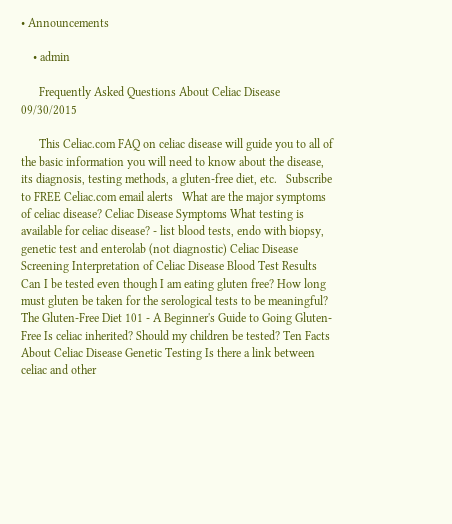• Announcements

    • admin

      Frequently Asked Questions About Celiac Disease   09/30/2015

      This Celiac.com FAQ on celiac disease will guide you to all of the basic information you will need to know about the disease, its diagnosis, testing methods, a gluten-free diet, etc.   Subscribe to FREE Celiac.com email alerts   What are the major symptoms of celiac disease? Celiac Disease Symptoms What testing is available for celiac disease? - list blood tests, endo with biopsy, genetic test and enterolab (not diagnostic) Celiac Disease Screening Interpretation of Celiac Disease Blood Test Results Can I be tested even though I am eating gluten free? How long must gluten be taken for the serological tests to be meaningful? The Gluten-Free Diet 101 - A Beginner's Guide to Going Gluten-Free Is celiac inherited? Should my children be tested? Ten Facts About Celiac Disease Genetic Testing Is there a link between celiac and other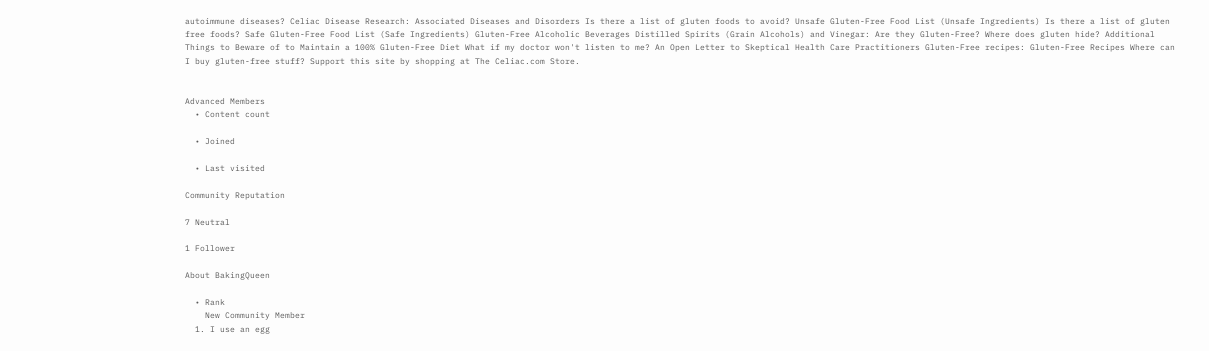autoimmune diseases? Celiac Disease Research: Associated Diseases and Disorders Is there a list of gluten foods to avoid? Unsafe Gluten-Free Food List (Unsafe Ingredients) Is there a list of gluten free foods? Safe Gluten-Free Food List (Safe Ingredients) Gluten-Free Alcoholic Beverages Distilled Spirits (Grain Alcohols) and Vinegar: Are they Gluten-Free? Where does gluten hide? Additional Things to Beware of to Maintain a 100% Gluten-Free Diet What if my doctor won't listen to me? An Open Letter to Skeptical Health Care Practitioners Gluten-Free recipes: Gluten-Free Recipes Where can I buy gluten-free stuff? Support this site by shopping at The Celiac.com Store.


Advanced Members
  • Content count

  • Joined

  • Last visited

Community Reputation

7 Neutral

1 Follower

About BakingQueen

  • Rank
    New Community Member
  1. I use an egg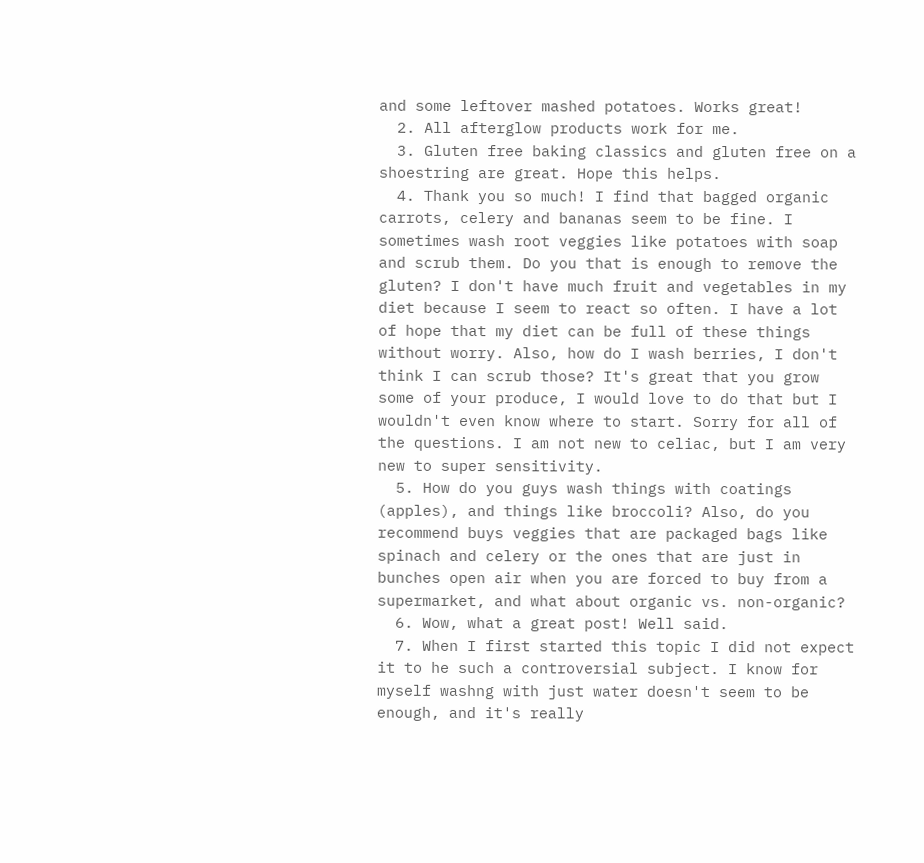and some leftover mashed potatoes. Works great!
  2. All afterglow products work for me.
  3. Gluten free baking classics and gluten free on a shoestring are great. Hope this helps.
  4. Thank you so much! I find that bagged organic carrots, celery and bananas seem to be fine. I sometimes wash root veggies like potatoes with soap and scrub them. Do you that is enough to remove the gluten? I don't have much fruit and vegetables in my diet because I seem to react so often. I have a lot of hope that my diet can be full of these things without worry. Also, how do I wash berries, I don't think I can scrub those? It's great that you grow some of your produce, I would love to do that but I wouldn't even know where to start. Sorry for all of the questions. I am not new to celiac, but I am very new to super sensitivity.
  5. How do you guys wash things with coatings (apples), and things like broccoli? Also, do you recommend buys veggies that are packaged bags like spinach and celery or the ones that are just in bunches open air when you are forced to buy from a supermarket, and what about organic vs. non-organic?
  6. Wow, what a great post! Well said.
  7. When I first started this topic I did not expect it to he such a controversial subject. I know for myself washng with just water doesn't seem to be enough, and it's really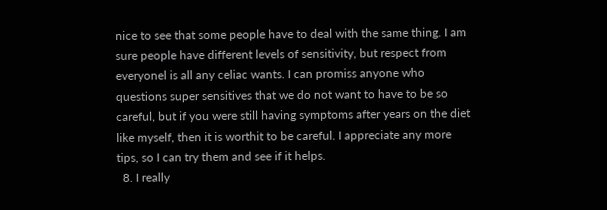nice to see that some people have to deal with the same thing. I am sure people have different levels of sensitivity, but respect from everyonel is all any celiac wants. I can promiss anyone who questions super sensitives that we do not want to have to be so careful, but if you were still having symptoms after years on the diet like myself, then it is worthit to be careful. I appreciate any more tips, so I can try them and see if it helps.
  8. I really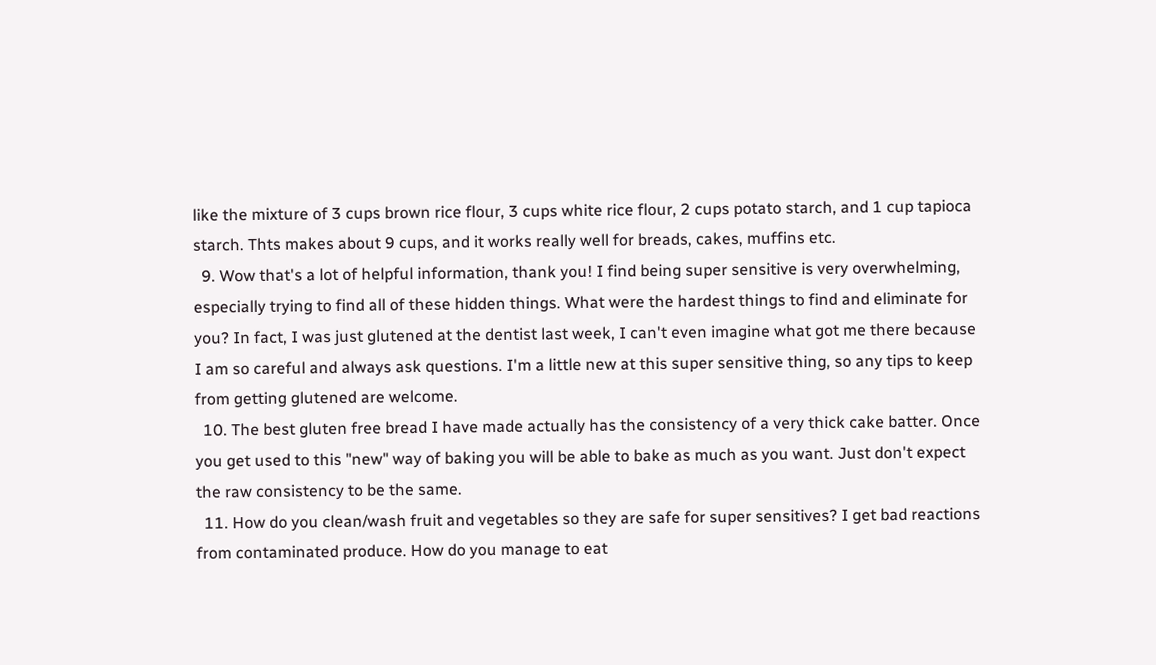like the mixture of 3 cups brown rice flour, 3 cups white rice flour, 2 cups potato starch, and 1 cup tapioca starch. Thts makes about 9 cups, and it works really well for breads, cakes, muffins etc.
  9. Wow that's a lot of helpful information, thank you! I find being super sensitive is very overwhelming, especially trying to find all of these hidden things. What were the hardest things to find and eliminate for you? In fact, I was just glutened at the dentist last week, I can't even imagine what got me there because I am so careful and always ask questions. I'm a little new at this super sensitive thing, so any tips to keep from getting glutened are welcome.
  10. The best gluten free bread I have made actually has the consistency of a very thick cake batter. Once you get used to this "new" way of baking you will be able to bake as much as you want. Just don't expect the raw consistency to be the same.
  11. How do you clean/wash fruit and vegetables so they are safe for super sensitives? I get bad reactions from contaminated produce. How do you manage to eat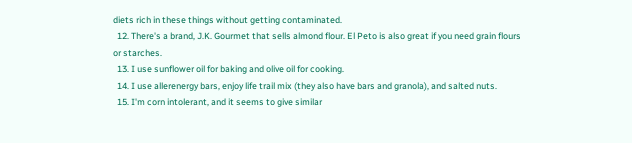diets rich in these things without getting contaminated.
  12. There's a brand, J.K. Gourmet that sells almond flour. El Peto is also great if you need grain flours or starches.
  13. I use sunflower oil for baking and olive oil for cooking.
  14. I use allerenergy bars, enjoy life trail mix (they also have bars and granola), and salted nuts.
  15. I'm corn intolerant, and it seems to give similar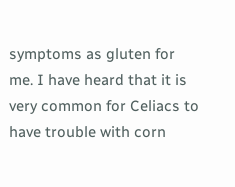symptoms as gluten for me. I have heard that it is very common for Celiacs to have trouble with corn